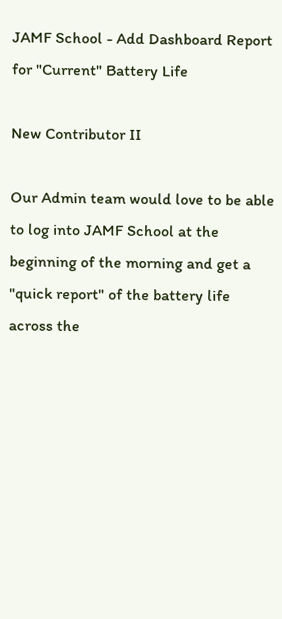JAMF School - Add Dashboard Report for "Current" Battery Life

New Contributor II

Our Admin team would love to be able to log into JAMF School at the beginning of the morning and get a "quick report" of the battery life across the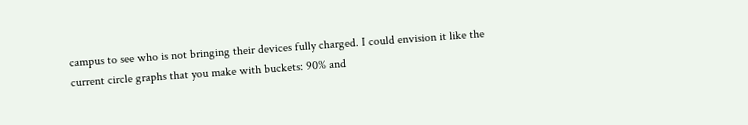campus to see who is not bringing their devices fully charged. I could envision it like the current circle graphs that you make with buckets: 90% and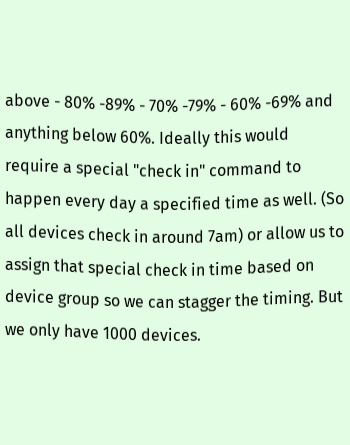above - 80% -89% - 70% -79% - 60% -69% and anything below 60%. Ideally this would require a special "check in" command to happen every day a specified time as well. (So all devices check in around 7am) or allow us to assign that special check in time based on device group so we can stagger the timing. But we only have 1000 devices.